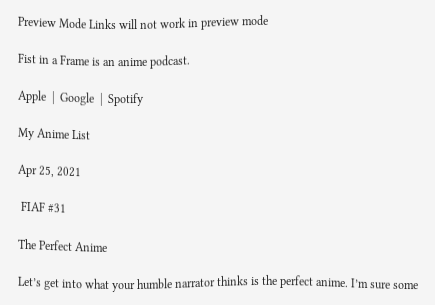Preview Mode Links will not work in preview mode

Fist in a Frame is an anime podcast.

Apple  |  Google  |  Spotify

My Anime List

Apr 25, 2021

 FIAF #31

The Perfect Anime

Let’s get into what your humble narrator thinks is the perfect anime. I’m sure some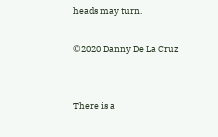heads may turn.

©2020 Danny De La Cruz


There is a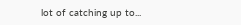lot of catching up to...